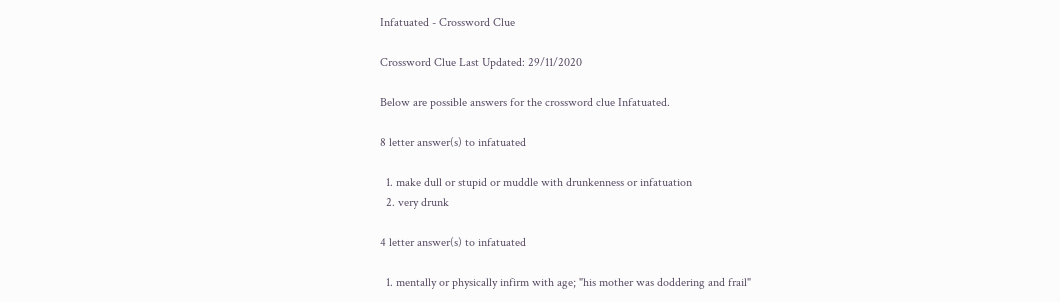Infatuated - Crossword Clue

Crossword Clue Last Updated: 29/11/2020

Below are possible answers for the crossword clue Infatuated.

8 letter answer(s) to infatuated

  1. make dull or stupid or muddle with drunkenness or infatuation
  2. very drunk

4 letter answer(s) to infatuated

  1. mentally or physically infirm with age; "his mother was doddering and frail"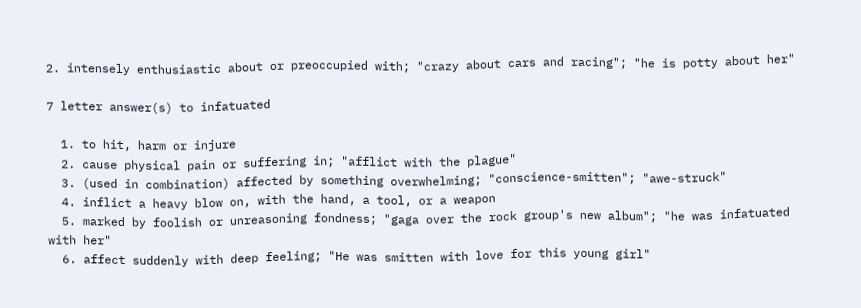2. intensely enthusiastic about or preoccupied with; "crazy about cars and racing"; "he is potty about her"

7 letter answer(s) to infatuated

  1. to hit, harm or injure
  2. cause physical pain or suffering in; "afflict with the plague"
  3. (used in combination) affected by something overwhelming; "conscience-smitten"; "awe-struck"
  4. inflict a heavy blow on, with the hand, a tool, or a weapon
  5. marked by foolish or unreasoning fondness; "gaga over the rock group's new album"; "he was infatuated with her"
  6. affect suddenly with deep feeling; "He was smitten with love for this young girl"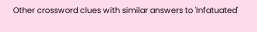Other crossword clues with similar answers to 'Infatuated'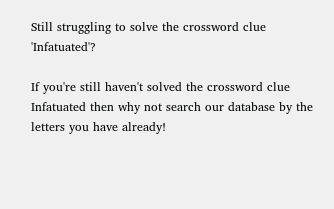Still struggling to solve the crossword clue 'Infatuated'?

If you're still haven't solved the crossword clue Infatuated then why not search our database by the letters you have already!